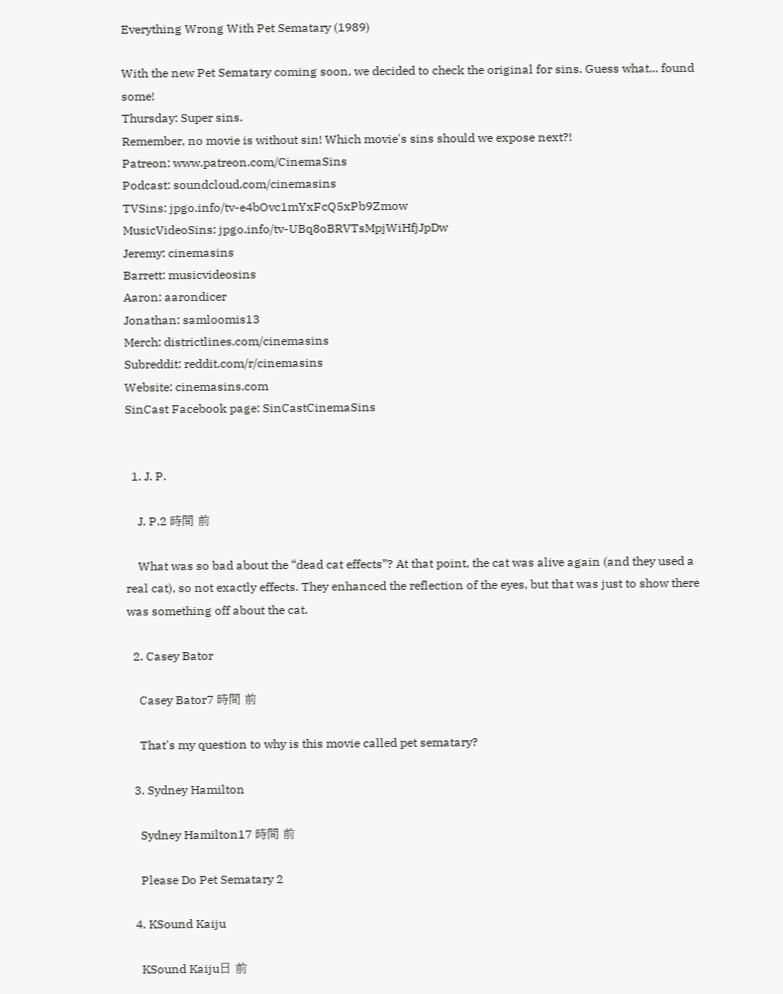Everything Wrong With Pet Sematary (1989)

With the new Pet Sematary coming soon, we decided to check the original for sins. Guess what... found some!
Thursday: Super sins.
Remember, no movie is without sin! Which movie's sins should we expose next?!
Patreon: www.patreon.com/CinemaSins
Podcast: soundcloud.com/cinemasins
TVSins: jpgo.info/tv-e4bOvc1mYxFcQ5xPb9Zmow
MusicVideoSins: jpgo.info/tv-UBq8oBRVTsMpjWiHfjJpDw
Jeremy: cinemasins
Barrett: musicvideosins
Aaron: aarondicer
Jonathan: samloomis13
Merch: districtlines.com/cinemasins
Subreddit: reddit.com/r/cinemasins
Website: cinemasins.com
SinCast Facebook page: SinCastCinemaSins


  1. J. P.

    J. P.2 時間 前

    What was so bad about the “dead cat effects”? At that point, the cat was alive again (and they used a real cat), so not exactly effects. They enhanced the reflection of the eyes, but that was just to show there was something off about the cat.

  2. Casey Bator

    Casey Bator7 時間 前

    That's my question to why is this movie called pet sematary?

  3. Sydney Hamilton

    Sydney Hamilton17 時間 前

    Please Do Pet Sematary 2

  4. KSound Kaiju

    KSound Kaiju日 前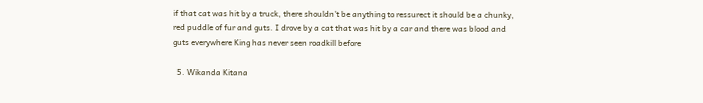if that cat was hit by a truck, there shouldn't be anything to ressurect it should be a chunky, red puddle of fur and guts. I drove by a cat that was hit by a car and there was blood and guts everywhere King has never seen roadkill before

  5. Wikanda Kitana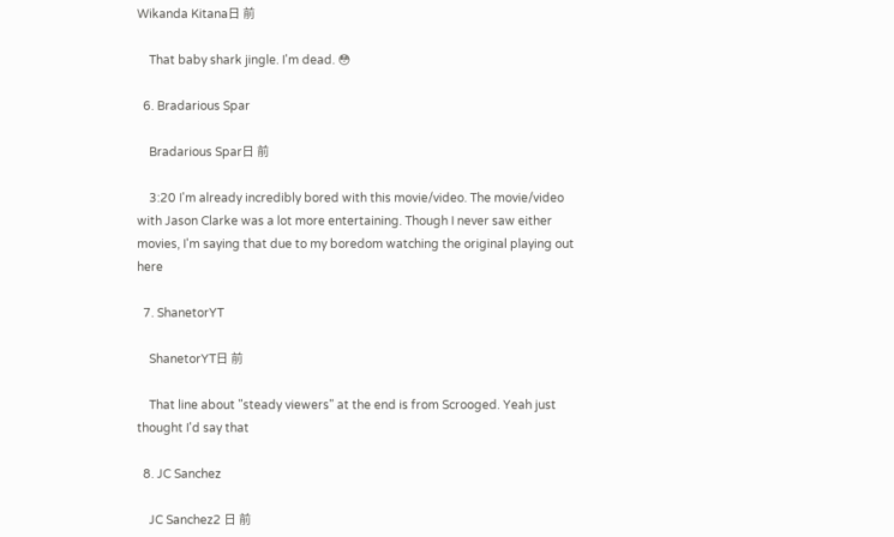Wikanda Kitana日 前

    That baby shark jingle. I'm dead. 😳

  6. Bradarious Spar

    Bradarious Spar日 前

    3:20 I'm already incredibly bored with this movie/video. The movie/video with Jason Clarke was a lot more entertaining. Though I never saw either movies, I'm saying that due to my boredom watching the original playing out here

  7. ShanetorYT

    ShanetorYT日 前

    That line about "steady viewers" at the end is from Scrooged. Yeah just thought I'd say that

  8. JC Sanchez

    JC Sanchez2 日 前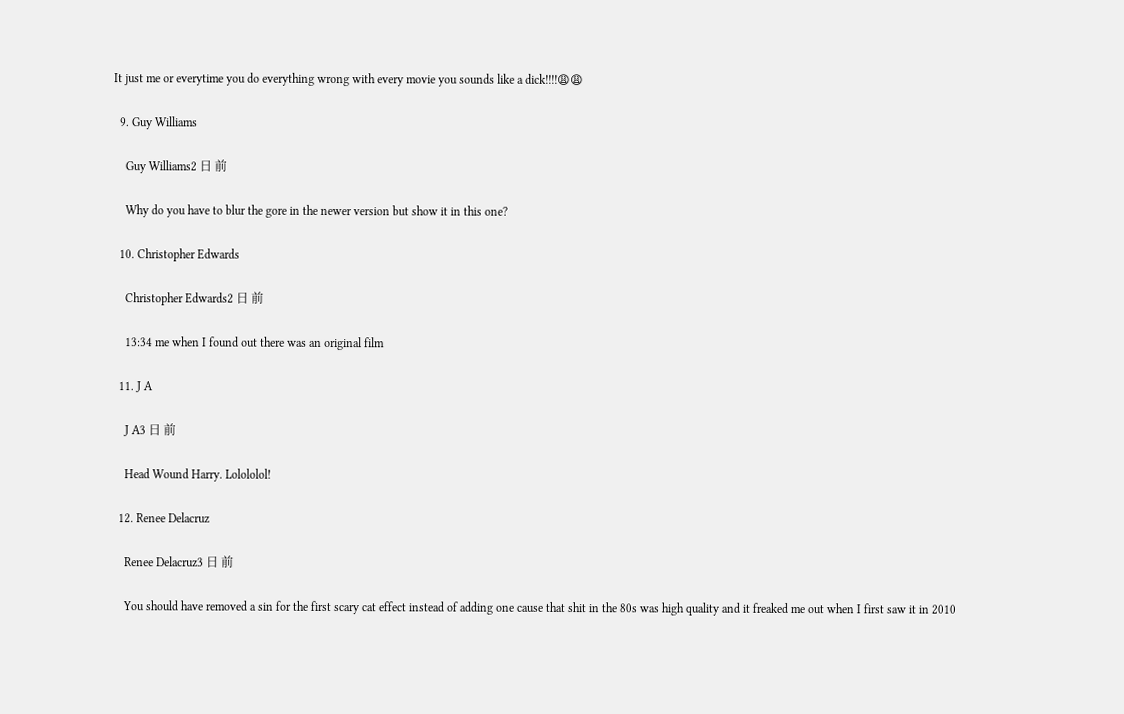It just me or everytime you do everything wrong with every movie you sounds like a dick!!!!😩😩

  9. Guy Williams

    Guy Williams2 日 前

    Why do you have to blur the gore in the newer version but show it in this one?

  10. Christopher Edwards

    Christopher Edwards2 日 前

    13:34 me when I found out there was an original film

  11. J A

    J A3 日 前

    Head Wound Harry. Lolololol!

  12. Renee Delacruz

    Renee Delacruz3 日 前

    You should have removed a sin for the first scary cat effect instead of adding one cause that shit in the 80s was high quality and it freaked me out when I first saw it in 2010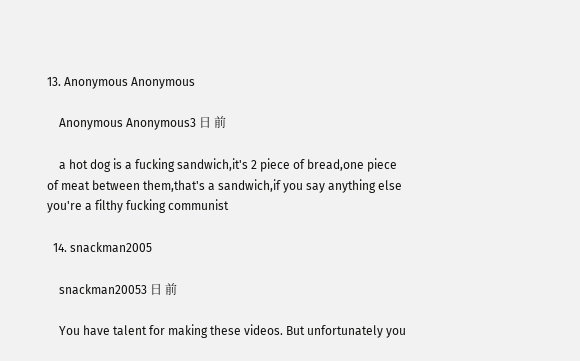13. Anonymous Anonymous

    Anonymous Anonymous3 日 前

    a hot dog is a fucking sandwich,it's 2 piece of bread,one piece of meat between them,that's a sandwich,if you say anything else you're a filthy fucking communist

  14. snackman2005

    snackman20053 日 前

    You have talent for making these videos. But unfortunately you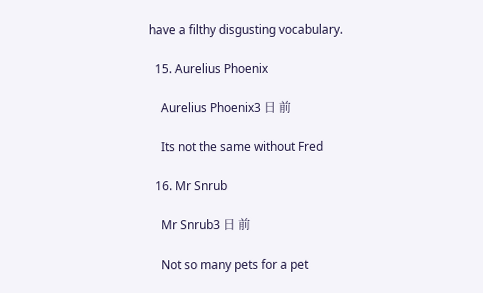have a filthy disgusting vocabulary.

  15. Aurelius Phoenix

    Aurelius Phoenix3 日 前

    Its not the same without Fred

  16. Mr Snrub

    Mr Snrub3 日 前

    Not so many pets for a pet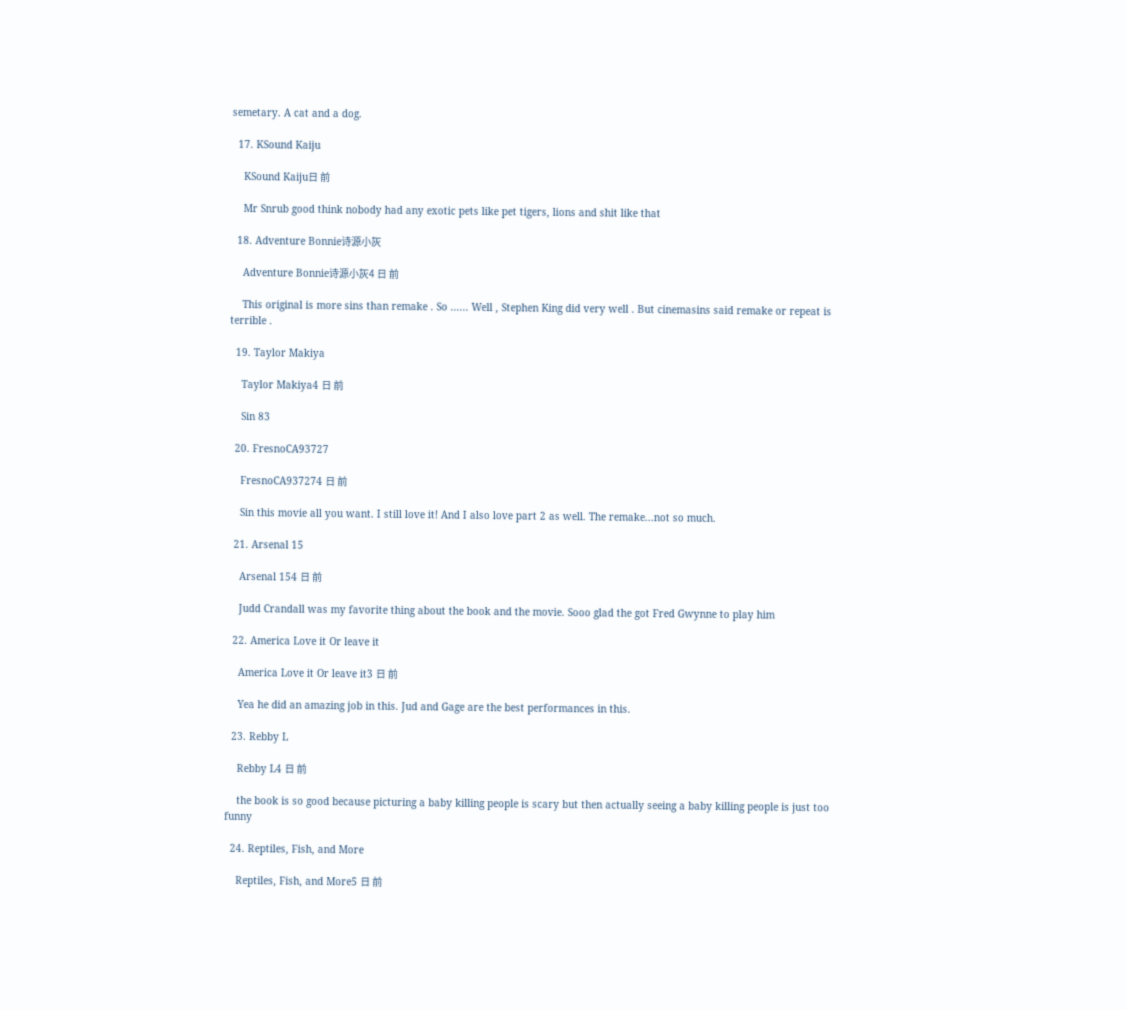semetary. A cat and a dog.

  17. KSound Kaiju

    KSound Kaiju日 前

    Mr Snrub good think nobody had any exotic pets like pet tigers, lions and shit like that

  18. Adventure Bonnie诗源小灰

    Adventure Bonnie诗源小灰4 日 前

    This original is more sins than remake . So ...... Well , Stephen King did very well . But cinemasins said remake or repeat is terrible .

  19. Taylor Makiya

    Taylor Makiya4 日 前

    Sin 83

  20. FresnoCA93727

    FresnoCA937274 日 前

    Sin this movie all you want. I still love it! And I also love part 2 as well. The remake...not so much.

  21. Arsenal 15

    Arsenal 154 日 前

    Judd Crandall was my favorite thing about the book and the movie. Sooo glad the got Fred Gwynne to play him

  22. America Love it Or leave it

    America Love it Or leave it3 日 前

    Yea he did an amazing job in this. Jud and Gage are the best performances in this.

  23. Rebby L

    Rebby L4 日 前

    the book is so good because picturing a baby killing people is scary but then actually seeing a baby killing people is just too funny

  24. Reptiles, Fish, and More

    Reptiles, Fish, and More5 日 前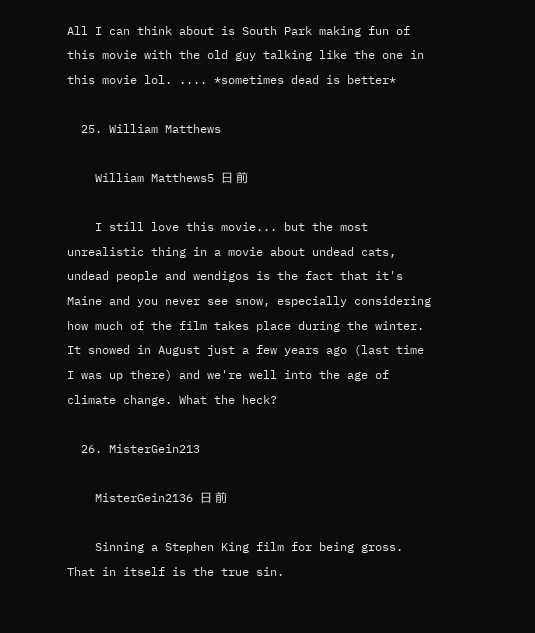All I can think about is South Park making fun of this movie with the old guy talking like the one in this movie lol. .... *sometimes dead is better*

  25. William Matthews

    William Matthews5 日 前

    I still love this movie... but the most unrealistic thing in a movie about undead cats, undead people and wendigos is the fact that it's Maine and you never see snow, especially considering how much of the film takes place during the winter. It snowed in August just a few years ago (last time I was up there) and we're well into the age of climate change. What the heck?

  26. MisterGein213

    MisterGein2136 日 前

    Sinning a Stephen King film for being gross. That in itself is the true sin.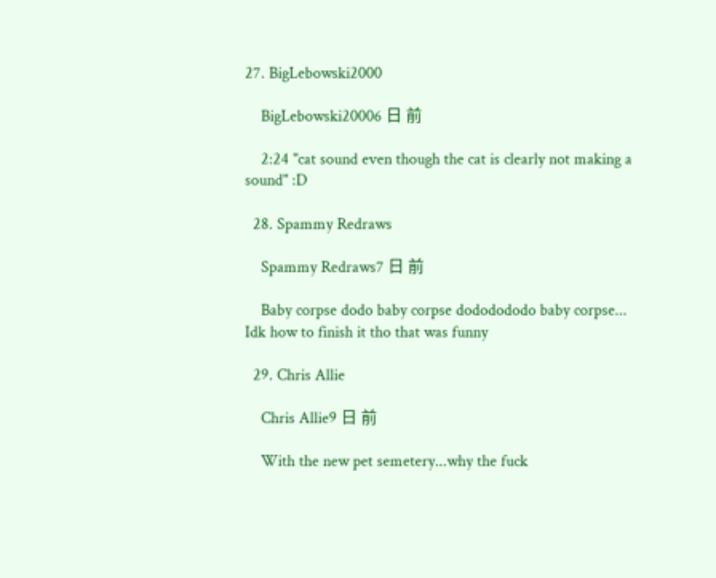27. BigLebowski2000

    BigLebowski20006 日 前

    2:24 "cat sound even though the cat is clearly not making a sound" :D

  28. Spammy Redraws

    Spammy Redraws7 日 前

    Baby corpse dodo baby corpse dododododo baby corpse... Idk how to finish it tho that was funny

  29. Chris Allie

    Chris Allie9 日 前

    With the new pet semetery...why the fuck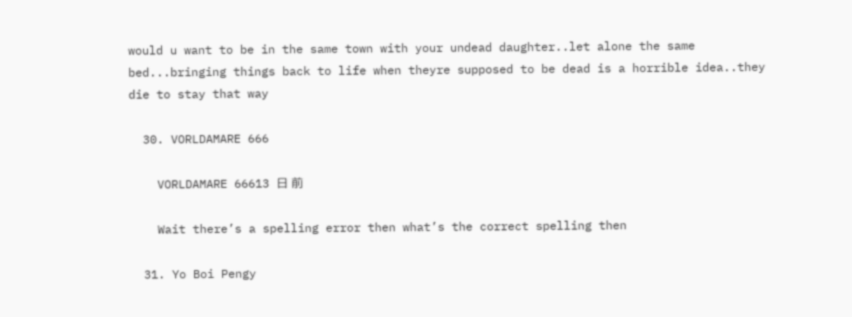would u want to be in the same town with your undead daughter..let alone the same bed...bringing things back to life when theyre supposed to be dead is a horrible idea..they die to stay that way

  30. VORLDAMARE 666

    VORLDAMARE 66613 日 前

    Wait there’s a spelling error then what’s the correct spelling then

  31. Yo Boi Pengy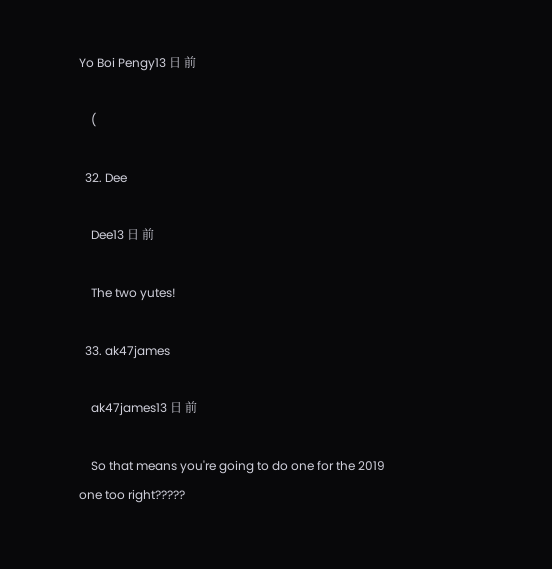Yo Boi Pengy13 日 前

    (

  32. Dee

    Dee13 日 前

    The two yutes!

  33. ak47james

    ak47james13 日 前

    So that means you're going to do one for the 2019 one too right?????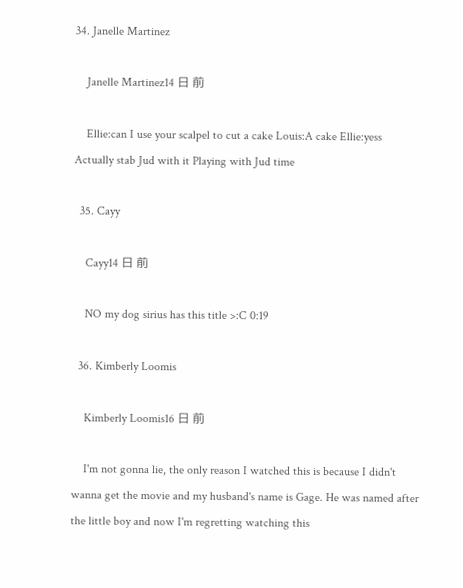34. Janelle Martinez

    Janelle Martinez14 日 前

    Ellie:can I use your scalpel to cut a cake Louis:A cake Ellie:yess Actually stab Jud with it Playing with Jud time

  35. Cayy

    Cayy14 日 前

    NO my dog sirius has this title >:C 0:19

  36. Kimberly Loomis

    Kimberly Loomis16 日 前

    I'm not gonna lie, the only reason I watched this is because I didn't wanna get the movie and my husband's name is Gage. He was named after the little boy and now I'm regretting watching this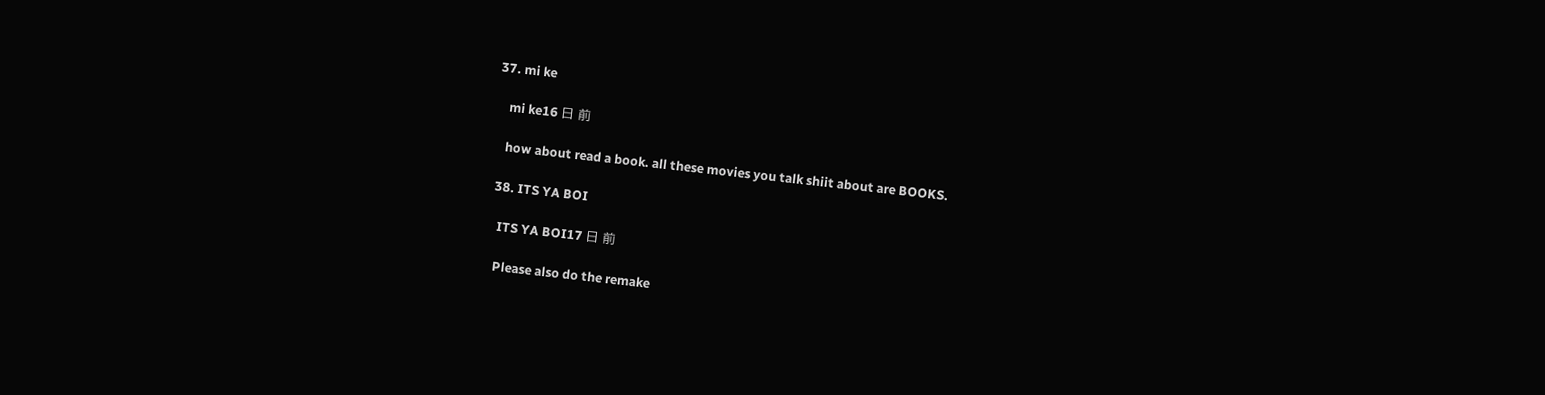37. mi ke

    mi ke16 日 前

    how about read a book. all these movies you talk shiit about are BOOKS.

  38. ITS YA BOI

    ITS YA BOI17 日 前

    Please also do the remake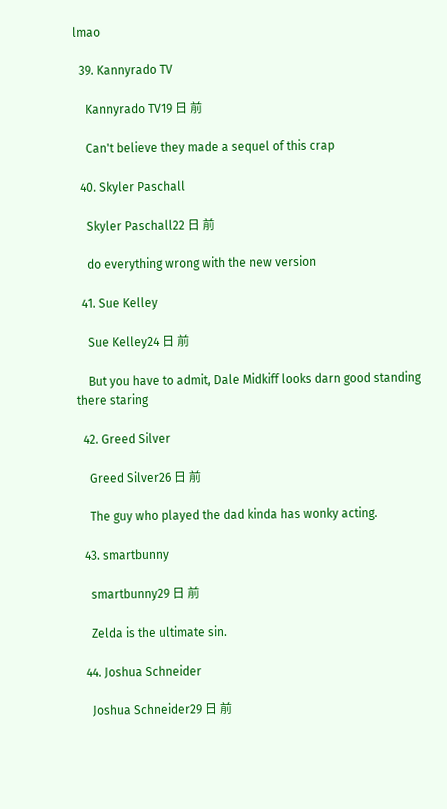lmao

  39. Kannyrado TV

    Kannyrado TV19 日 前

    Can't believe they made a sequel of this crap

  40. Skyler Paschall

    Skyler Paschall22 日 前

    do everything wrong with the new version

  41. Sue Kelley

    Sue Kelley24 日 前

    But you have to admit, Dale Midkiff looks darn good standing there staring

  42. Greed Silver

    Greed Silver26 日 前

    The guy who played the dad kinda has wonky acting.

  43. smartbunny

    smartbunny29 日 前

    Zelda is the ultimate sin.

  44. Joshua Schneider

    Joshua Schneider29 日 前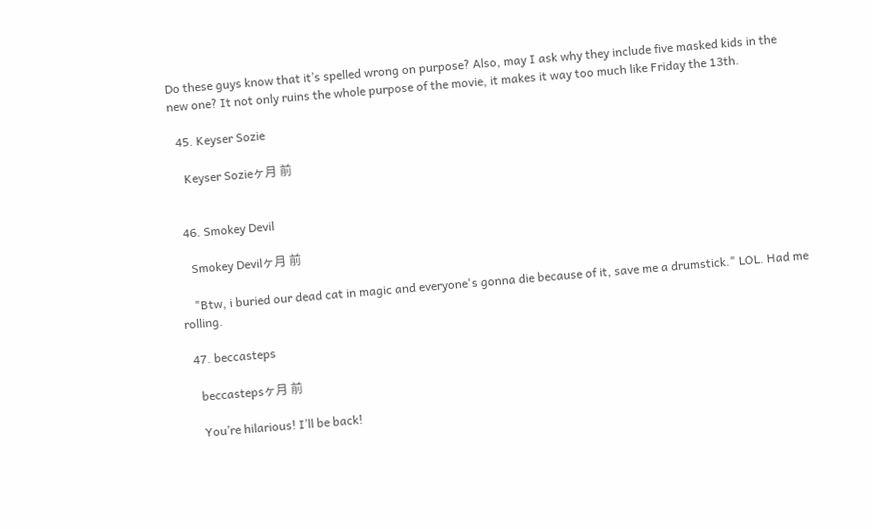Do these guys know that it’s spelled wrong on purpose? Also, may I ask why they include five masked kids in the new one? It not only ruins the whole purpose of the movie, it makes it way too much like Friday the 13th.

  45. Keyser Sozie

    Keyser Sozieヶ月 前


  46. Smokey Devil

    Smokey Devilヶ月 前

    "Btw, i buried our dead cat in magic and everyone's gonna die because of it, save me a drumstick." LOL. Had me rolling.

  47. beccasteps

    beccastepsヶ月 前

    You’re hilarious! I’ll be back!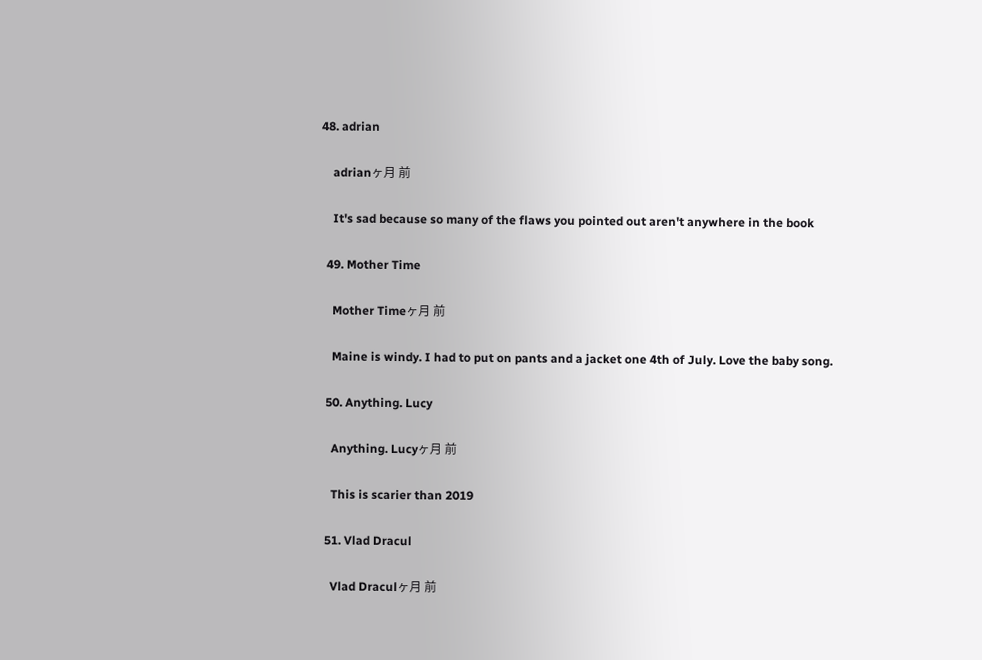48. adrian

    adrianヶ月 前

    It's sad because so many of the flaws you pointed out aren't anywhere in the book

  49. Mother Time

    Mother Timeヶ月 前

    Maine is windy. I had to put on pants and a jacket one 4th of July. Love the baby song.

  50. Anything. Lucy

    Anything. Lucyヶ月 前

    This is scarier than 2019

  51. Vlad Dracul

    Vlad Draculヶ月 前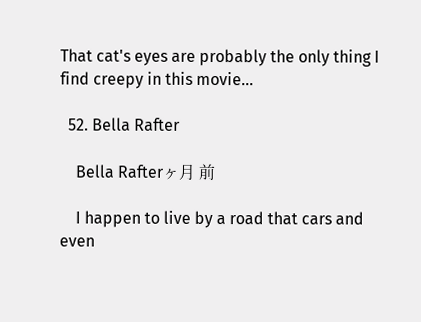That cat's eyes are probably the only thing I find creepy in this movie...

  52. Bella Rafter

    Bella Rafterヶ月 前

    I happen to live by a road that cars and even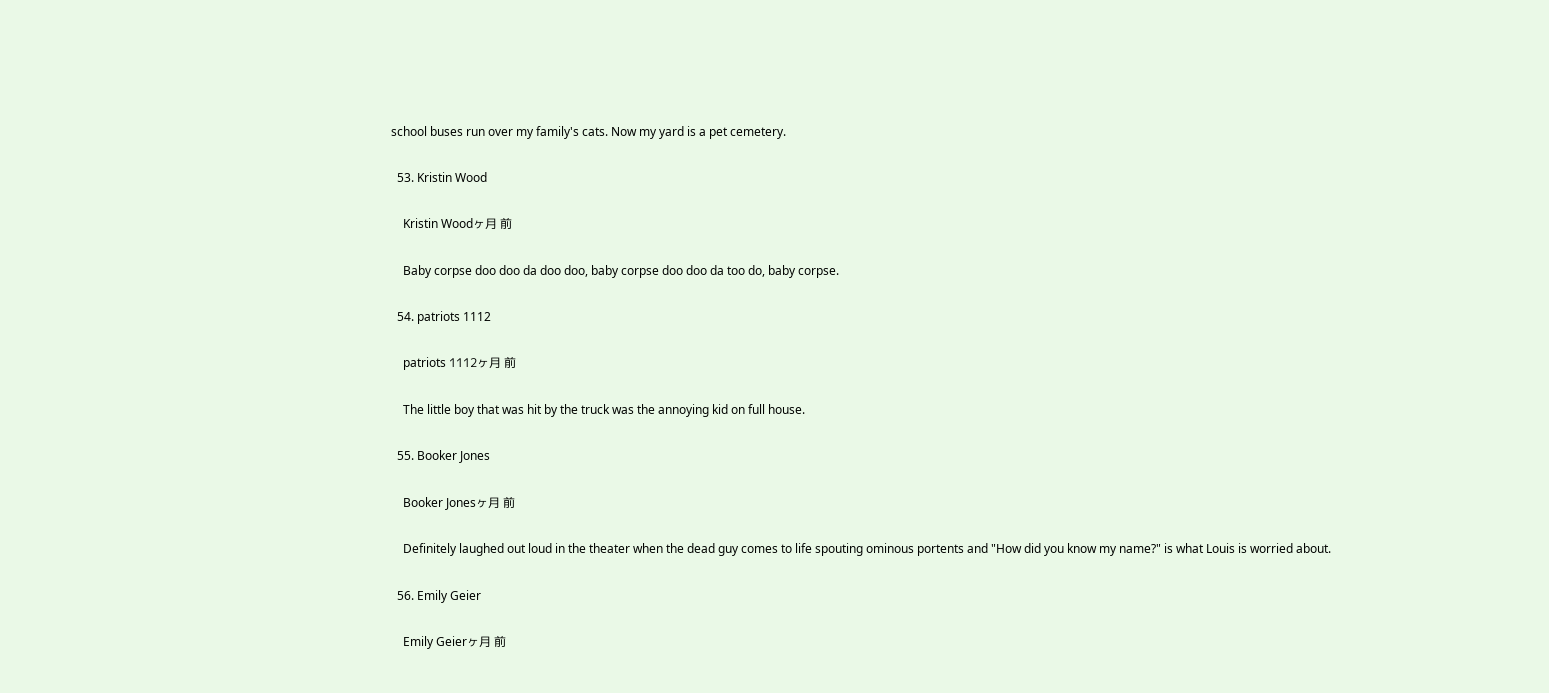school buses run over my family's cats. Now my yard is a pet cemetery.

  53. Kristin Wood

    Kristin Woodヶ月 前

    Baby corpse doo doo da doo doo, baby corpse doo doo da too do, baby corpse.

  54. patriots 1112

    patriots 1112ヶ月 前

    The little boy that was hit by the truck was the annoying kid on full house.

  55. Booker Jones

    Booker Jonesヶ月 前

    Definitely laughed out loud in the theater when the dead guy comes to life spouting ominous portents and "How did you know my name?" is what Louis is worried about.

  56. Emily Geier

    Emily Geierヶ月 前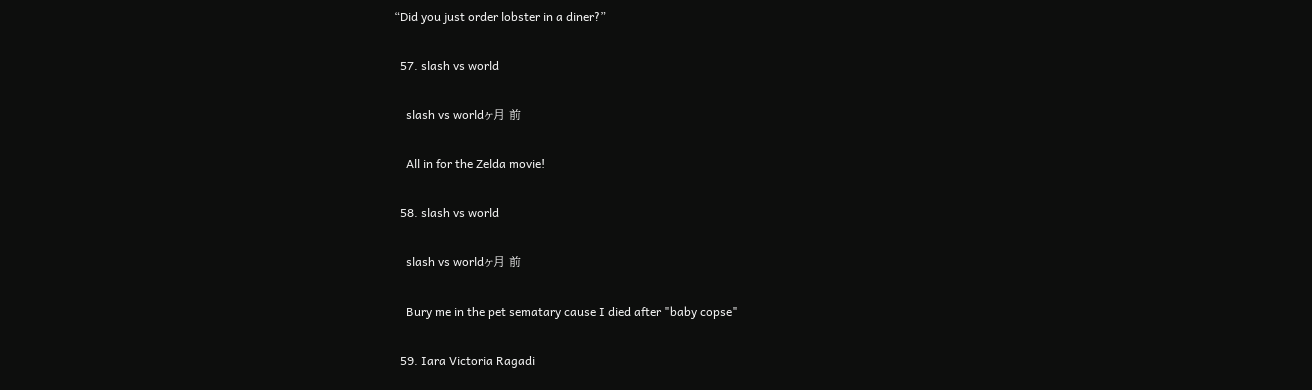“Did you just order lobster in a diner?”

  57. slash vs world

    slash vs worldヶ月 前

    All in for the Zelda movie!

  58. slash vs world

    slash vs worldヶ月 前

    Bury me in the pet sematary cause I died after "baby copse"

  59. Iara Victoria Ragadi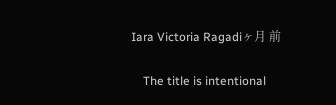Iara Victoria Ragadiヶ月 前

    The title is intentional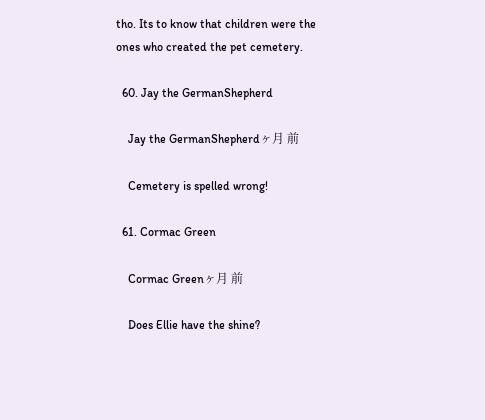tho. Its to know that children were the ones who created the pet cemetery.

  60. Jay the GermanShepherd

    Jay the GermanShepherdヶ月 前

    Cemetery is spelled wrong!

  61. Cormac Green

    Cormac Greenヶ月 前

    Does Ellie have the shine?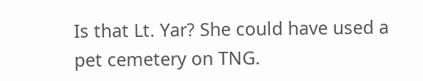Is that Lt. Yar? She could have used a pet cemetery on TNG.